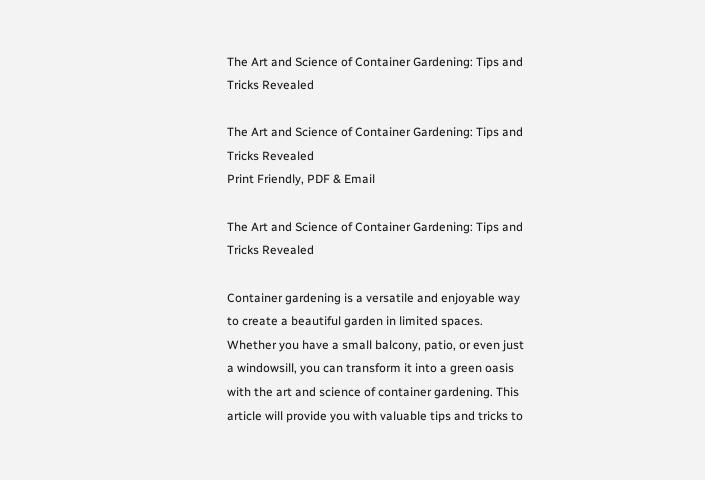The Art and Science of Container Gardening: Tips and Tricks Revealed

The Art and Science of Container Gardening: Tips and Tricks Revealed
Print Friendly, PDF & Email

The Art and Science of Container Gardening: Tips and Tricks Revealed

Container gardening is a versatile and enjoyable way to create a beautiful garden in limited spaces. Whether you have a small balcony, patio, or even just a windowsill, you can transform it into a green oasis with the art and science of container gardening. This article will provide you with valuable tips and tricks to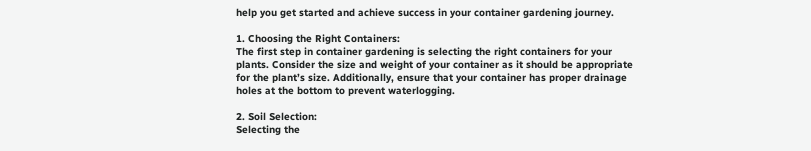help you get started and achieve success in your container gardening journey.

1. Choosing the Right Containers:
The first step in container gardening is selecting the right containers for your plants. Consider the size and weight of your container as it should be appropriate for the plant’s size. Additionally, ensure that your container has proper drainage holes at the bottom to prevent waterlogging.

2. Soil Selection:
Selecting the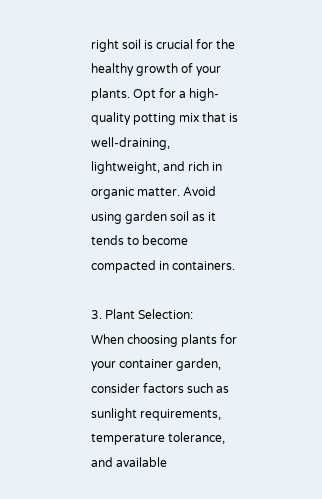right soil is crucial for the healthy growth of your plants. Opt for a high-quality potting mix that is well-draining, lightweight, and rich in organic matter. Avoid using garden soil as it tends to become compacted in containers.

3. Plant Selection:
When choosing plants for your container garden, consider factors such as sunlight requirements, temperature tolerance, and available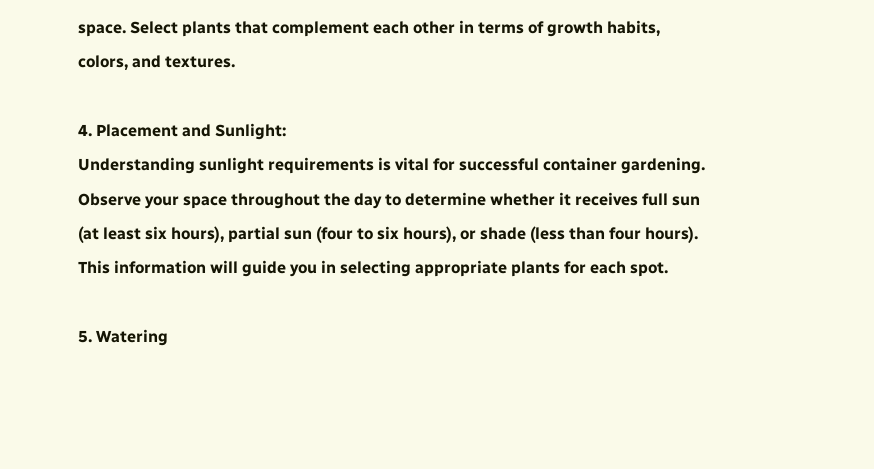space. Select plants that complement each other in terms of growth habits, colors, and textures.

4. Placement and Sunlight:
Understanding sunlight requirements is vital for successful container gardening. Observe your space throughout the day to determine whether it receives full sun (at least six hours), partial sun (four to six hours), or shade (less than four hours). This information will guide you in selecting appropriate plants for each spot.

5. Watering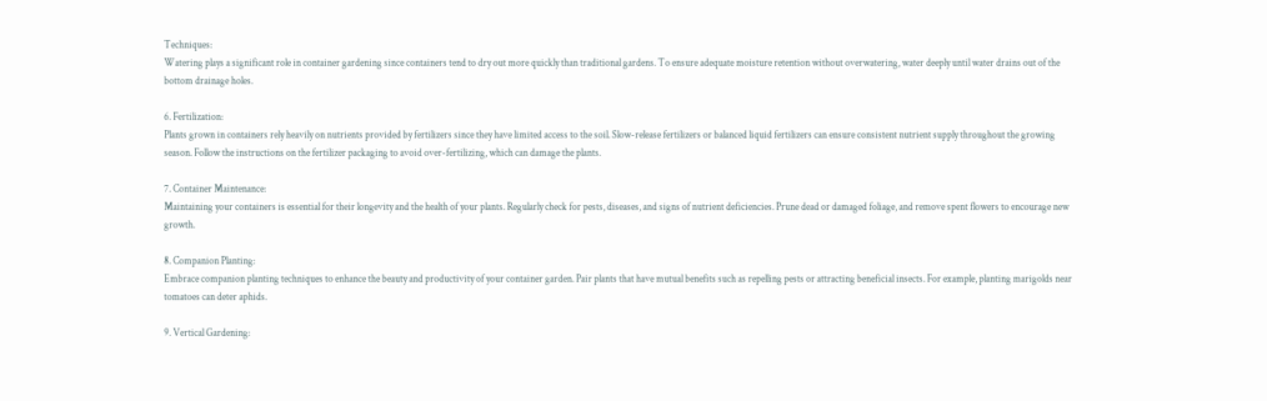Techniques:
Watering plays a significant role in container gardening since containers tend to dry out more quickly than traditional gardens. To ensure adequate moisture retention without overwatering, water deeply until water drains out of the bottom drainage holes.

6. Fertilization:
Plants grown in containers rely heavily on nutrients provided by fertilizers since they have limited access to the soil. Slow-release fertilizers or balanced liquid fertilizers can ensure consistent nutrient supply throughout the growing season. Follow the instructions on the fertilizer packaging to avoid over-fertilizing, which can damage the plants.

7. Container Maintenance:
Maintaining your containers is essential for their longevity and the health of your plants. Regularly check for pests, diseases, and signs of nutrient deficiencies. Prune dead or damaged foliage, and remove spent flowers to encourage new growth.

8. Companion Planting:
Embrace companion planting techniques to enhance the beauty and productivity of your container garden. Pair plants that have mutual benefits such as repelling pests or attracting beneficial insects. For example, planting marigolds near tomatoes can deter aphids.

9. Vertical Gardening: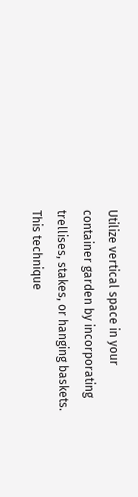Utilize vertical space in your container garden by incorporating trellises, stakes, or hanging baskets. This technique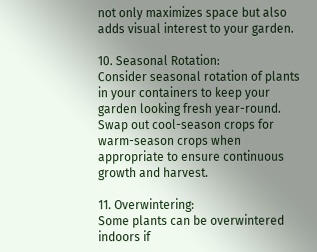not only maximizes space but also adds visual interest to your garden.

10. Seasonal Rotation:
Consider seasonal rotation of plants in your containers to keep your garden looking fresh year-round. Swap out cool-season crops for warm-season crops when appropriate to ensure continuous growth and harvest.

11. Overwintering:
Some plants can be overwintered indoors if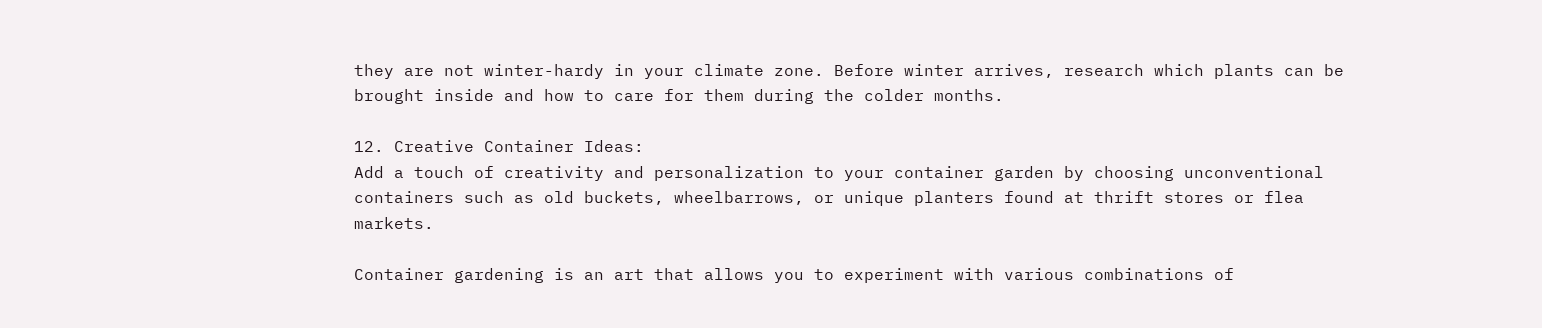they are not winter-hardy in your climate zone. Before winter arrives, research which plants can be brought inside and how to care for them during the colder months.

12. Creative Container Ideas:
Add a touch of creativity and personalization to your container garden by choosing unconventional containers such as old buckets, wheelbarrows, or unique planters found at thrift stores or flea markets.

Container gardening is an art that allows you to experiment with various combinations of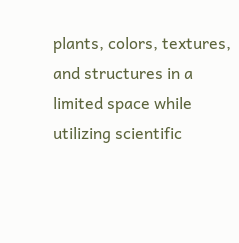plants, colors, textures, and structures in a limited space while utilizing scientific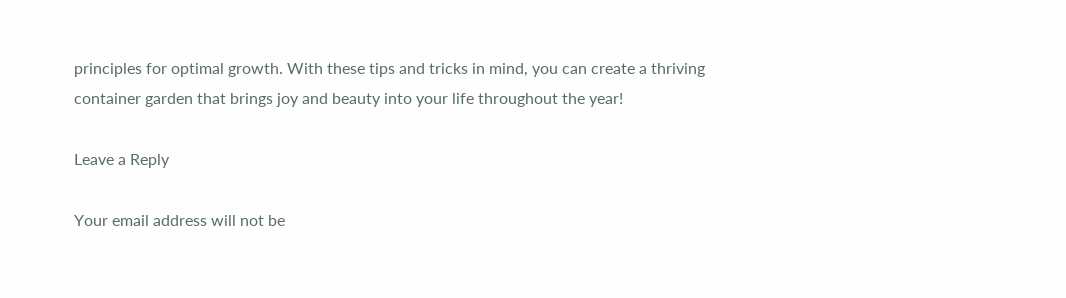principles for optimal growth. With these tips and tricks in mind, you can create a thriving container garden that brings joy and beauty into your life throughout the year!

Leave a Reply

Your email address will not be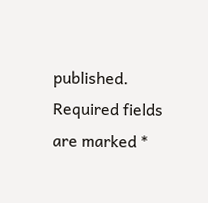published. Required fields are marked *